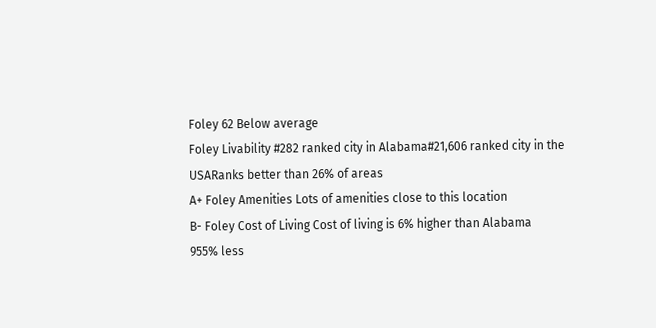Foley 62 Below average
Foley Livability #282 ranked city in Alabama#21,606 ranked city in the USARanks better than 26% of areas
A+ Foley Amenities Lots of amenities close to this location
B- Foley Cost of Living Cost of living is 6% higher than Alabama
955% less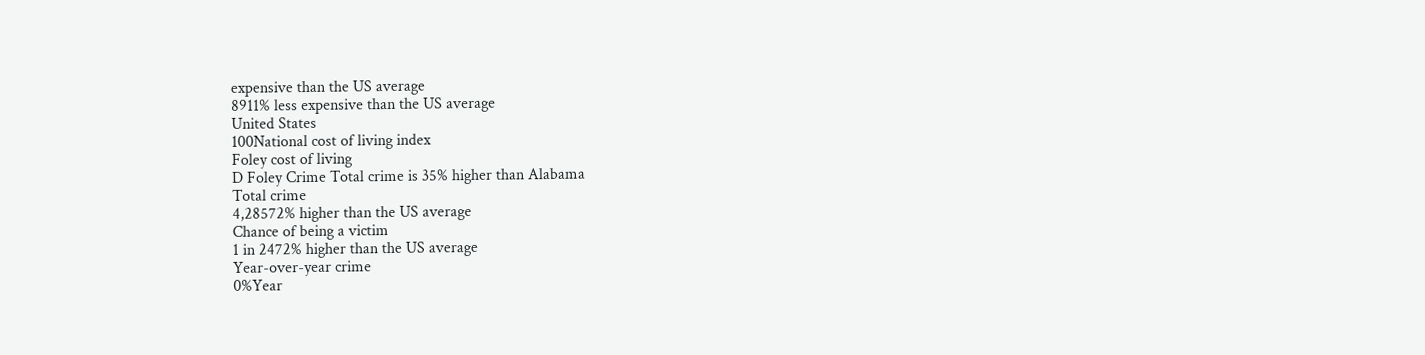expensive than the US average
8911% less expensive than the US average
United States
100National cost of living index
Foley cost of living
D Foley Crime Total crime is 35% higher than Alabama
Total crime
4,28572% higher than the US average
Chance of being a victim
1 in 2472% higher than the US average
Year-over-year crime
0%Year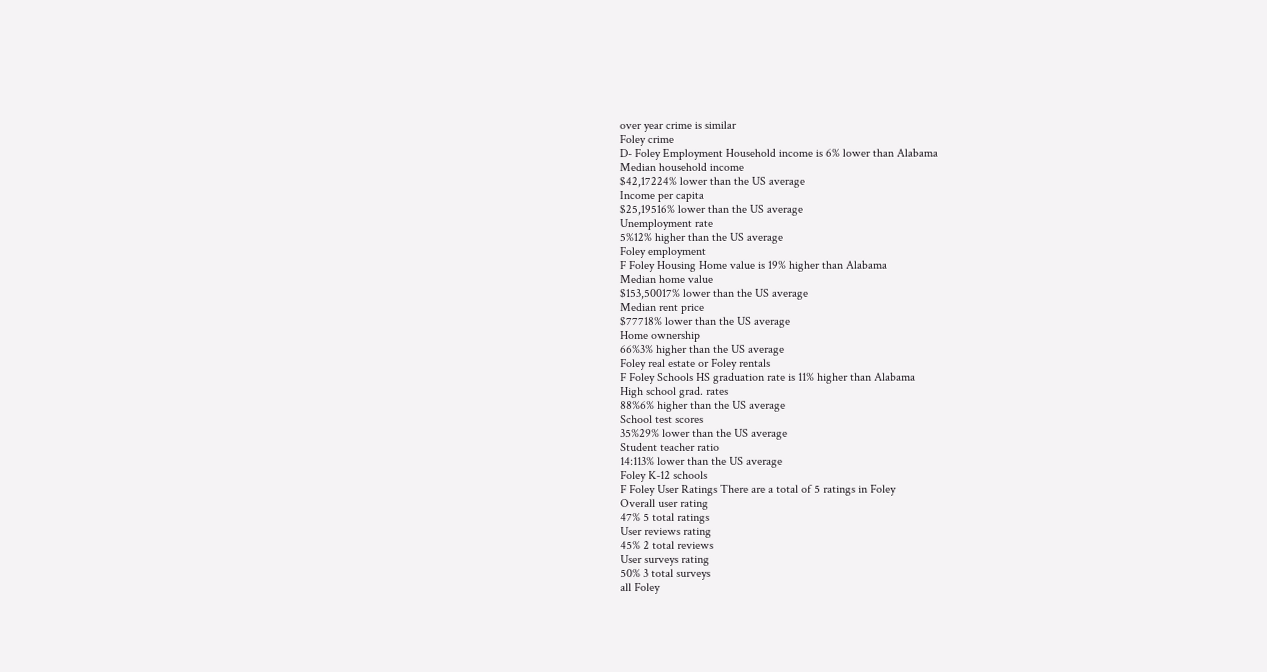over year crime is similar
Foley crime
D- Foley Employment Household income is 6% lower than Alabama
Median household income
$42,17224% lower than the US average
Income per capita
$25,19516% lower than the US average
Unemployment rate
5%12% higher than the US average
Foley employment
F Foley Housing Home value is 19% higher than Alabama
Median home value
$153,50017% lower than the US average
Median rent price
$77718% lower than the US average
Home ownership
66%3% higher than the US average
Foley real estate or Foley rentals
F Foley Schools HS graduation rate is 11% higher than Alabama
High school grad. rates
88%6% higher than the US average
School test scores
35%29% lower than the US average
Student teacher ratio
14:113% lower than the US average
Foley K-12 schools
F Foley User Ratings There are a total of 5 ratings in Foley
Overall user rating
47% 5 total ratings
User reviews rating
45% 2 total reviews
User surveys rating
50% 3 total surveys
all Foley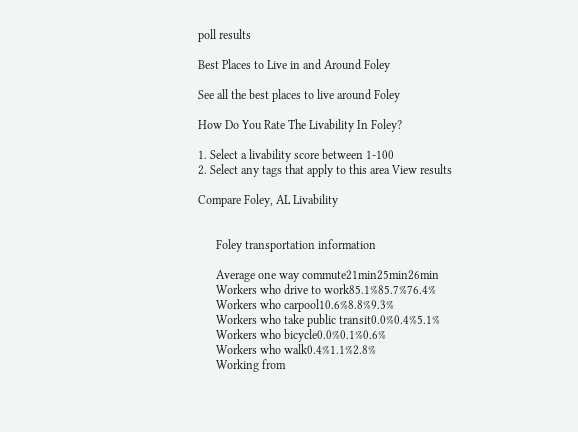poll results

Best Places to Live in and Around Foley

See all the best places to live around Foley

How Do You Rate The Livability In Foley?

1. Select a livability score between 1-100
2. Select any tags that apply to this area View results

Compare Foley, AL Livability


      Foley transportation information

      Average one way commute21min25min26min
      Workers who drive to work85.1%85.7%76.4%
      Workers who carpool10.6%8.8%9.3%
      Workers who take public transit0.0%0.4%5.1%
      Workers who bicycle0.0%0.1%0.6%
      Workers who walk0.4%1.1%2.8%
      Working from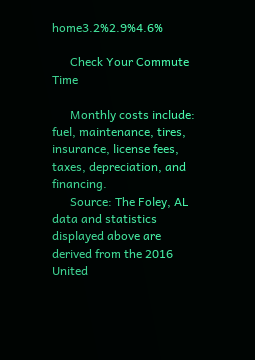home3.2%2.9%4.6%

      Check Your Commute Time

      Monthly costs include: fuel, maintenance, tires, insurance, license fees, taxes, depreciation, and financing.
      Source: The Foley, AL data and statistics displayed above are derived from the 2016 United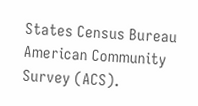States Census Bureau American Community Survey (ACS).